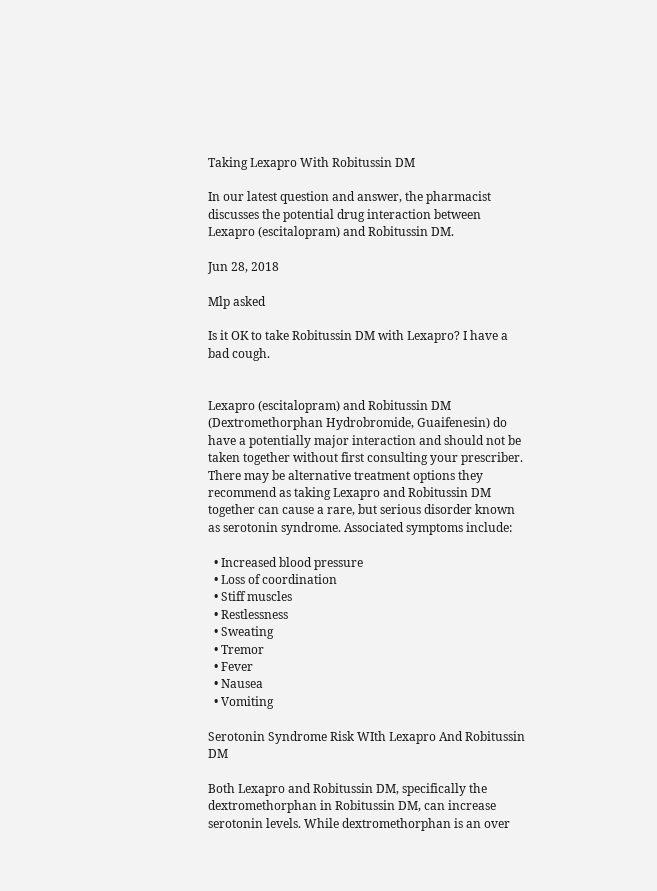Taking Lexapro With Robitussin DM

In our latest question and answer, the pharmacist discusses the potential drug interaction between Lexapro (escitalopram) and Robitussin DM.

Jun 28, 2018

Mlp asked

Is it OK to take Robitussin DM with Lexapro? I have a bad cough.


Lexapro (escitalopram) and Robitussin DM (Dextromethorphan Hydrobromide, Guaifenesin) do have a potentially major interaction and should not be taken together without first consulting your prescriber.  There may be alternative treatment options they recommend as taking Lexapro and Robitussin DM together can cause a rare, but serious disorder known as serotonin syndrome. Associated symptoms include:

  • Increased blood pressure
  • Loss of coordination
  • Stiff muscles
  • Restlessness
  • Sweating
  • Tremor
  • Fever
  • Nausea
  • Vomiting

Serotonin Syndrome Risk WIth Lexapro And Robitussin DM

Both Lexapro and Robitussin DM, specifically the dextromethorphan in Robitussin DM, can increase serotonin levels. While dextromethorphan is an over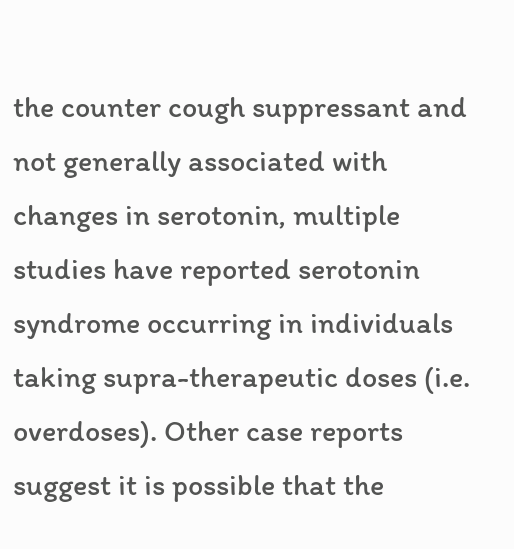the counter cough suppressant and not generally associated with changes in serotonin, multiple studies have reported serotonin syndrome occurring in individuals taking supra-therapeutic doses (i.e. overdoses). Other case reports suggest it is possible that the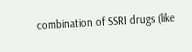combination of SSRI drugs (like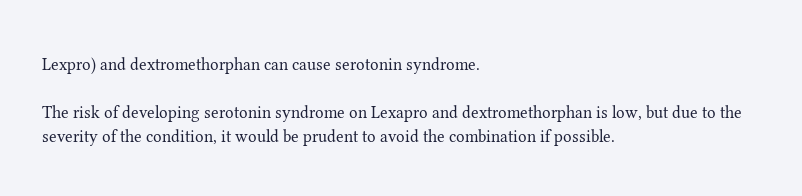Lexpro) and dextromethorphan can cause serotonin syndrome.

The risk of developing serotonin syndrome on Lexapro and dextromethorphan is low, but due to the severity of the condition, it would be prudent to avoid the combination if possible.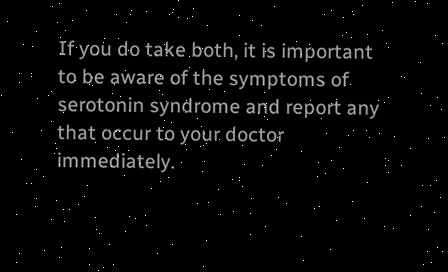If you do take both, it is important to be aware of the symptoms of serotonin syndrome and report any that occur to your doctor immediately.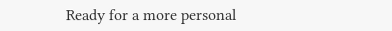Ready for a more personal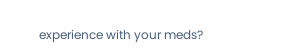experience with your meds?